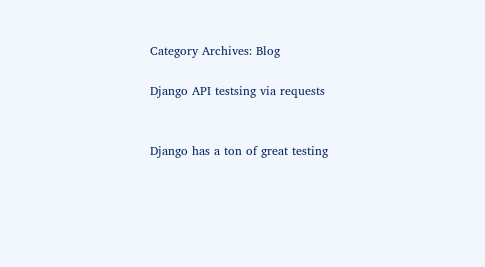Category Archives: Blog

Django API testsing via requests


Django has a ton of great testing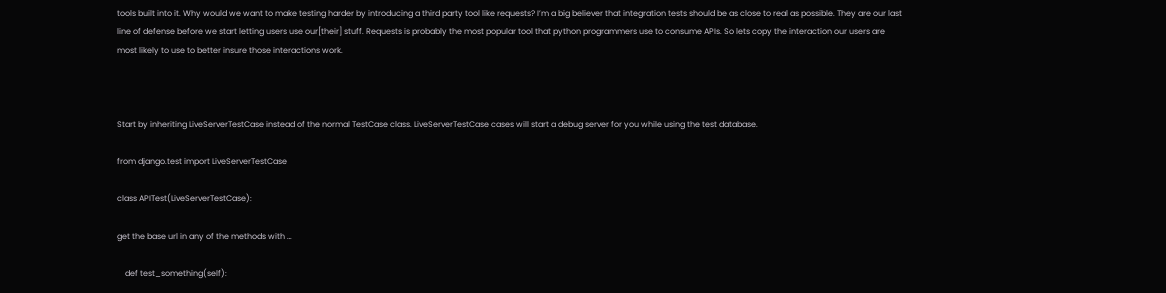tools built into it. Why would we want to make testing harder by introducing a third party tool like requests? I’m a big believer that integration tests should be as close to real as possible. They are our last line of defense before we start letting users use our[their] stuff. Requests is probably the most popular tool that python programmers use to consume APIs. So lets copy the interaction our users are most likely to use to better insure those interactions work.



Start by inheriting LiveServerTestCase instead of the normal TestCase class. LiveServerTestCase cases will start a debug server for you while using the test database.

from django.test import LiveServerTestCase

class APITest(LiveServerTestCase):

get the base url in any of the methods with …

    def test_something(self):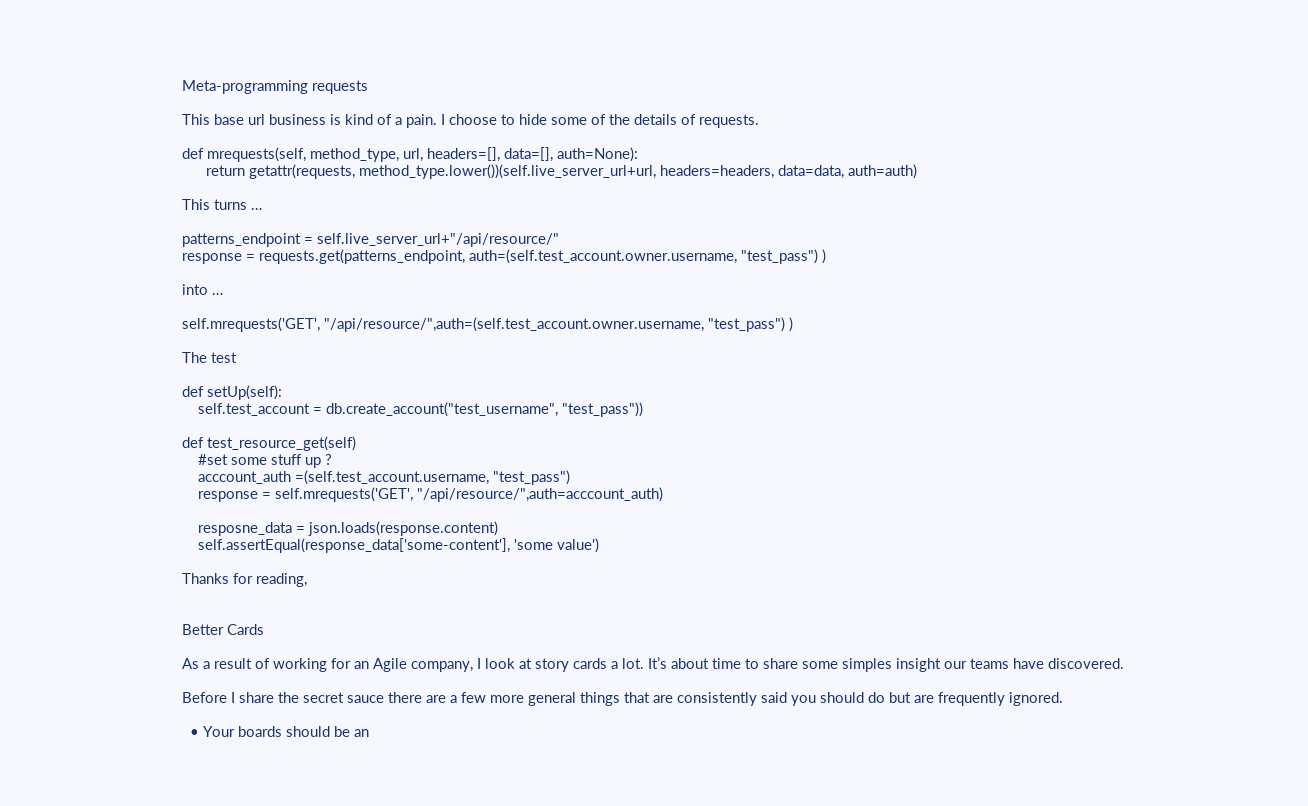Meta-programming requests

This base url business is kind of a pain. I choose to hide some of the details of requests.

def mrequests(self, method_type, url, headers=[], data=[], auth=None):
      return getattr(requests, method_type.lower())(self.live_server_url+url, headers=headers, data=data, auth=auth)

This turns …

patterns_endpoint = self.live_server_url+"/api/resource/"
response = requests.get(patterns_endpoint, auth=(self.test_account.owner.username, "test_pass") )

into …

self.mrequests('GET', "/api/resource/",auth=(self.test_account.owner.username, "test_pass") )

The test

def setUp(self):
    self.test_account = db.create_account("test_username", "test_pass"))

def test_resource_get(self)
    #set some stuff up ?
    acccount_auth =(self.test_account.username, "test_pass")
    response = self.mrequests('GET', "/api/resource/",auth=acccount_auth)

    resposne_data = json.loads(response.content)
    self.assertEqual(response_data['some-content'], 'some value')

Thanks for reading,


Better Cards

As a result of working for an Agile company, I look at story cards a lot. It’s about time to share some simples insight our teams have discovered.

Before I share the secret sauce there are a few more general things that are consistently said you should do but are frequently ignored.

  • Your boards should be an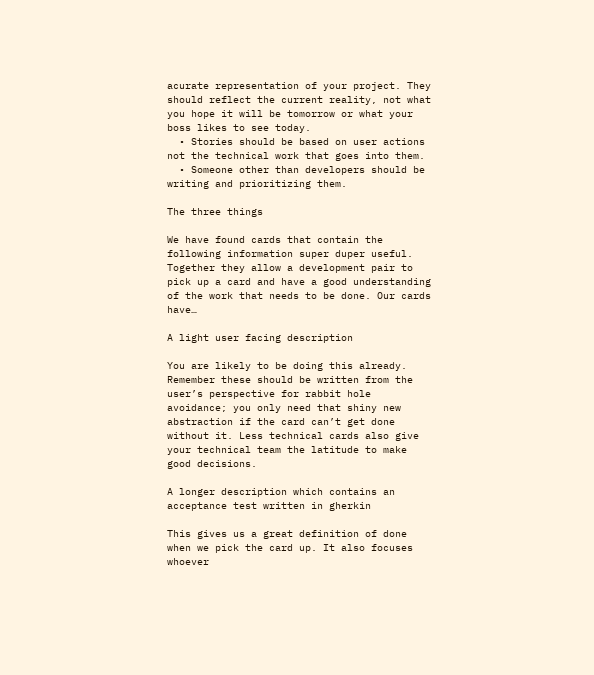acurate representation of your project. They should reflect the current reality, not what you hope it will be tomorrow or what your boss likes to see today.
  • Stories should be based on user actions not the technical work that goes into them.
  • Someone other than developers should be writing and prioritizing them.

The three things

We have found cards that contain the following information super duper useful. Together they allow a development pair to pick up a card and have a good understanding of the work that needs to be done. Our cards have…

A light user facing description

You are likely to be doing this already. Remember these should be written from the user’s perspective for rabbit hole avoidance; you only need that shiny new abstraction if the card can’t get done without it. Less technical cards also give your technical team the latitude to make good decisions.

A longer description which contains an acceptance test written in gherkin

This gives us a great definition of done when we pick the card up. It also focuses whoever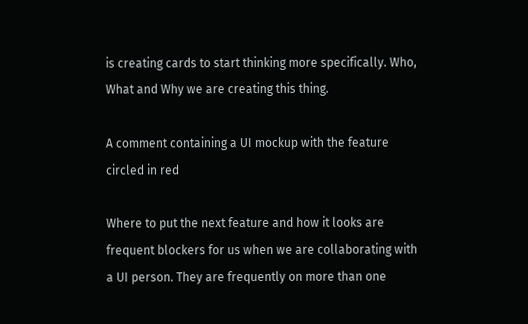is creating cards to start thinking more specifically. Who, What and Why we are creating this thing.

A comment containing a UI mockup with the feature circled in red

Where to put the next feature and how it looks are frequent blockers for us when we are collaborating with a UI person. They are frequently on more than one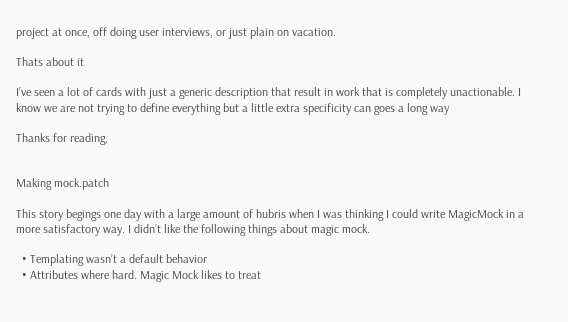project at once, off doing user interviews, or just plain on vacation.

Thats about it

I’ve seen a lot of cards with just a generic description that result in work that is completely unactionable. I know we are not trying to define everything but a little extra specificity can goes a long way

Thanks for reading,


Making mock.patch

This story begings one day with a large amount of hubris when I was thinking I could write MagicMock in a more satisfactory way. I didn’t like the following things about magic mock.

  • Templating wasn’t a default behavior
  • Attributes where hard. Magic Mock likes to treat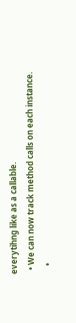everytihng like as a callable.
  • We can now track method calls on each instance.
    •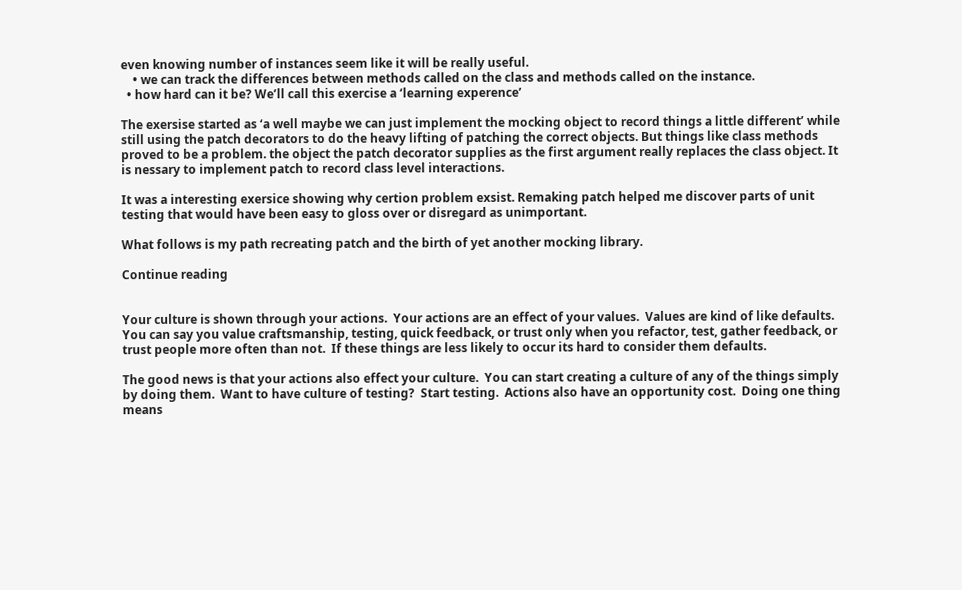even knowing number of instances seem like it will be really useful.
    • we can track the differences between methods called on the class and methods called on the instance.
  • how hard can it be? We’ll call this exercise a ‘learning experence’

The exersise started as ‘a well maybe we can just implement the mocking object to record things a little different’ while still using the patch decorators to do the heavy lifting of patching the correct objects. But things like class methods proved to be a problem. the object the patch decorator supplies as the first argument really replaces the class object. It is nessary to implement patch to record class level interactions.

It was a interesting exersice showing why certion problem exsist. Remaking patch helped me discover parts of unit testing that would have been easy to gloss over or disregard as unimportant.

What follows is my path recreating patch and the birth of yet another mocking library.

Continue reading


Your culture is shown through your actions.  Your actions are an effect of your values.  Values are kind of like defaults.  You can say you value craftsmanship, testing, quick feedback, or trust only when you refactor, test, gather feedback, or trust people more often than not.  If these things are less likely to occur its hard to consider them defaults.

The good news is that your actions also effect your culture.  You can start creating a culture of any of the things simply by doing them.  Want to have culture of testing?  Start testing.  Actions also have an opportunity cost.  Doing one thing means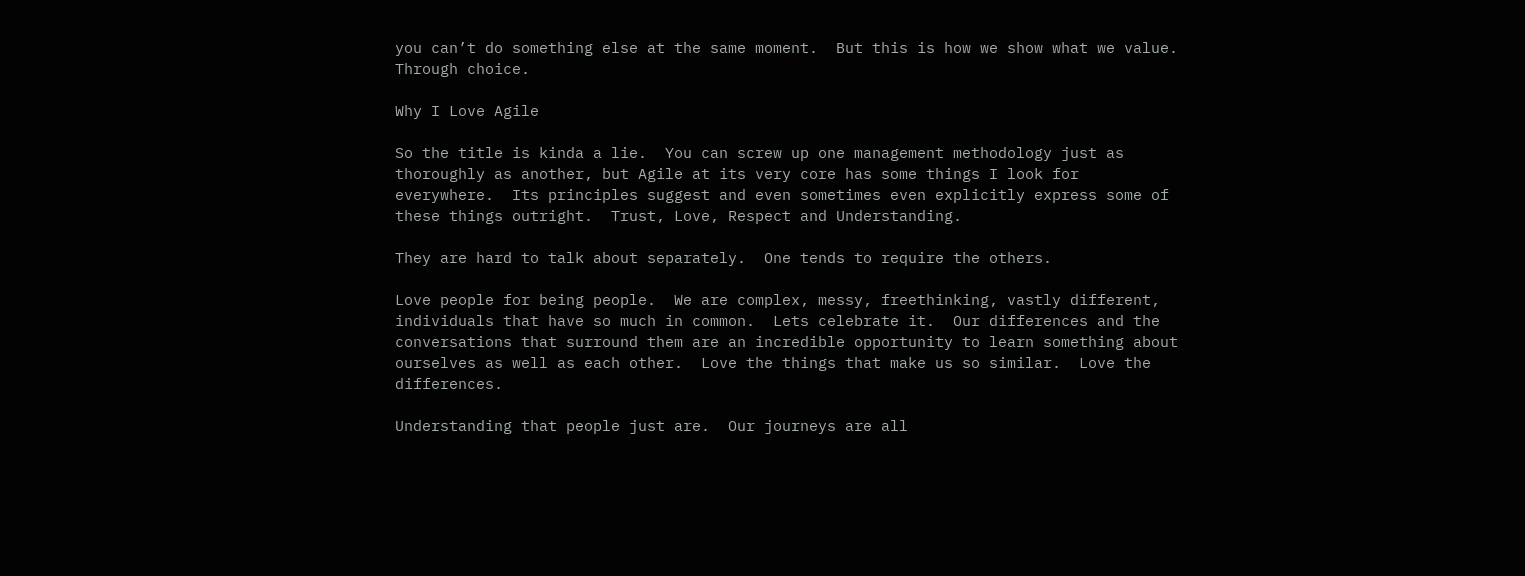you can’t do something else at the same moment.  But this is how we show what we value.  Through choice.

Why I Love Agile

So the title is kinda a lie.  You can screw up one management methodology just as thoroughly as another, but Agile at its very core has some things I look for everywhere.  Its principles suggest and even sometimes even explicitly express some of these things outright.  Trust, Love, Respect and Understanding.

They are hard to talk about separately.  One tends to require the others.

Love people for being people.  We are complex, messy, freethinking, vastly different, individuals that have so much in common.  Lets celebrate it.  Our differences and the conversations that surround them are an incredible opportunity to learn something about ourselves as well as each other.  Love the things that make us so similar.  Love the differences.

Understanding that people just are.  Our journeys are all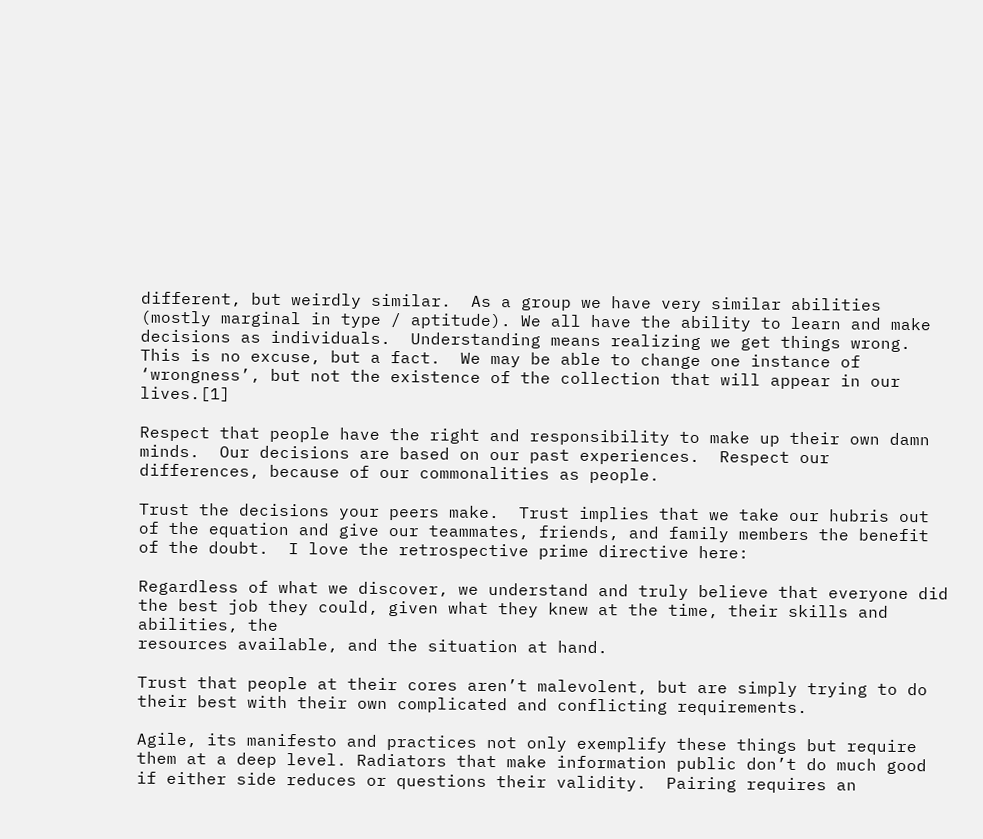different, but weirdly similar.  As a group we have very similar abilities (mostly marginal in type / aptitude). We all have the ability to learn and make decisions as individuals.  Understanding means realizing we get things wrong.  This is no excuse, but a fact.  We may be able to change one instance of ‘wrongness’, but not the existence of the collection that will appear in our lives.[1]

Respect that people have the right and responsibility to make up their own damn minds.  Our decisions are based on our past experiences.  Respect our differences, because of our commonalities as people.

Trust the decisions your peers make.  Trust implies that we take our hubris out of the equation and give our teammates, friends, and family members the benefit of the doubt.  I love the retrospective prime directive here:

Regardless of what we discover, we understand and truly believe that everyone did
the best job they could, given what they knew at the time, their skills and abilities, the
resources available, and the situation at hand.

Trust that people at their cores aren’t malevolent, but are simply trying to do their best with their own complicated and conflicting requirements.

Agile, its manifesto and practices not only exemplify these things but require them at a deep level. Radiators that make information public don’t do much good if either side reduces or questions their validity.  Pairing requires an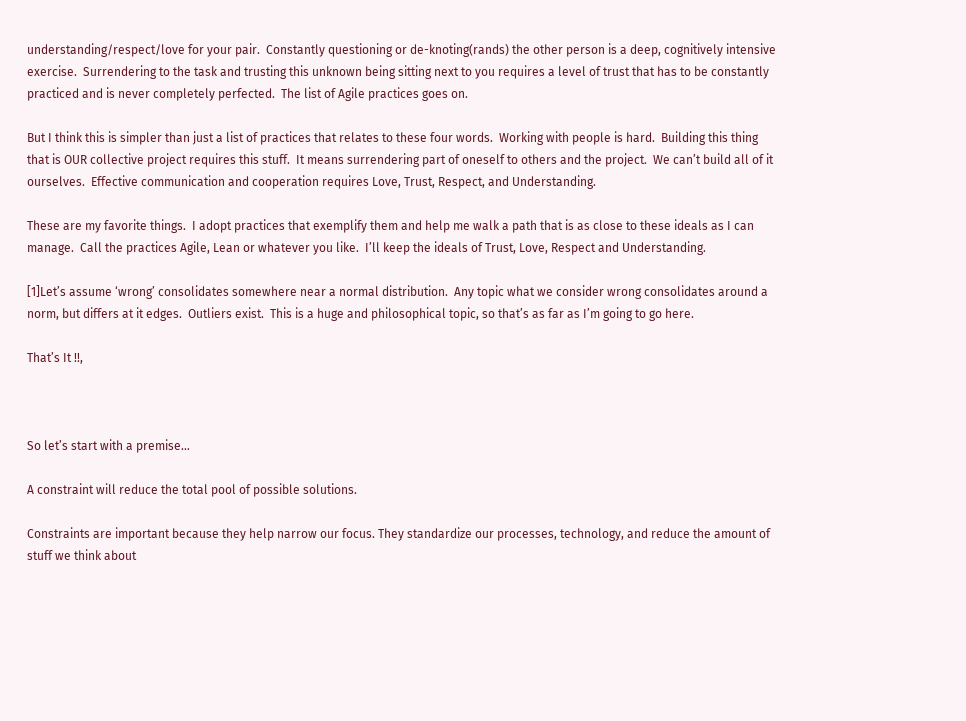understanding/respect/love for your pair.  Constantly questioning or de-knoting(rands) the other person is a deep, cognitively intensive exercise.  Surrendering to the task and trusting this unknown being sitting next to you requires a level of trust that has to be constantly practiced and is never completely perfected.  The list of Agile practices goes on.

But I think this is simpler than just a list of practices that relates to these four words.  Working with people is hard.  Building this thing that is OUR collective project requires this stuff.  It means surrendering part of oneself to others and the project.  We can’t build all of it ourselves.  Effective communication and cooperation requires Love, Trust, Respect, and Understanding.

These are my favorite things.  I adopt practices that exemplify them and help me walk a path that is as close to these ideals as I can manage.  Call the practices Agile, Lean or whatever you like.  I’ll keep the ideals of Trust, Love, Respect and Understanding.

[1]Let’s assume ‘wrong’ consolidates somewhere near a normal distribution.  Any topic what we consider wrong consolidates around a norm, but differs at it edges.  Outliers exist.  This is a huge and philosophical topic, so that’s as far as I’m going to go here.

That’s It !!,



So let’s start with a premise…

A constraint will reduce the total pool of possible solutions.

Constraints are important because they help narrow our focus. They standardize our processes, technology, and reduce the amount of stuff we think about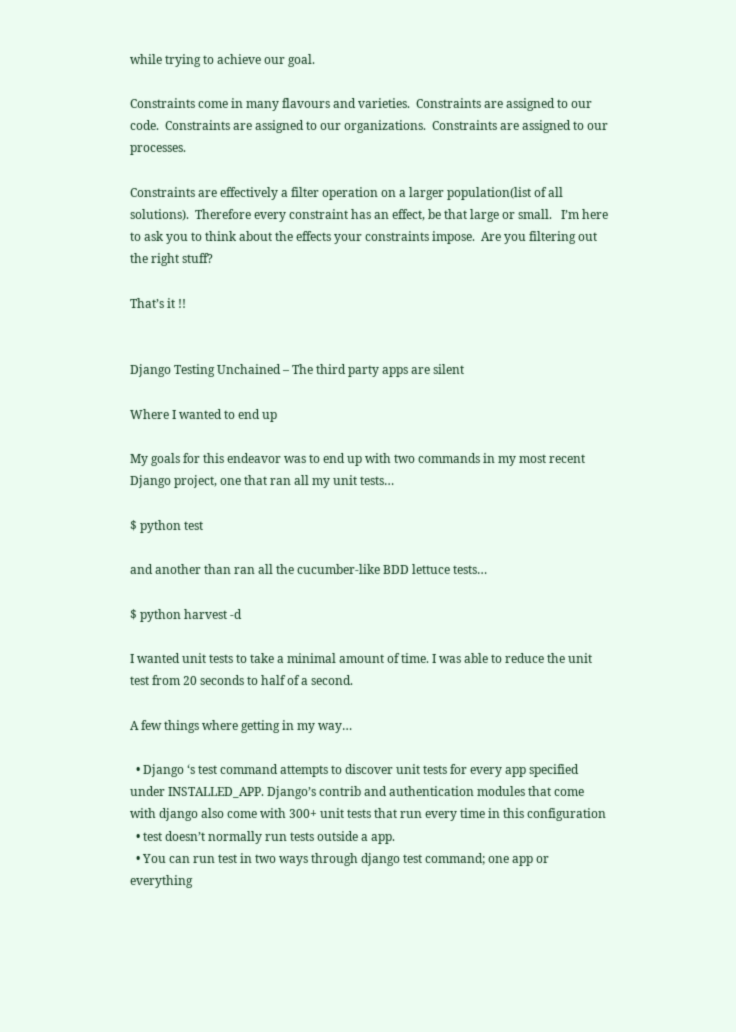while trying to achieve our goal.

Constraints come in many flavours and varieties.  Constraints are assigned to our code.  Constraints are assigned to our organizations.  Constraints are assigned to our processes.

Constraints are effectively a filter operation on a larger population(list of all solutions).  Therefore every constraint has an effect, be that large or small.   I’m here to ask you to think about the effects your constraints impose.  Are you filtering out the right stuff?

That’s it !!


Django Testing Unchained – The third party apps are silent

Where I wanted to end up

My goals for this endeavor was to end up with two commands in my most recent Django project, one that ran all my unit tests…

$ python test

and another than ran all the cucumber-like BDD lettuce tests…

$ python harvest -d

I wanted unit tests to take a minimal amount of time. I was able to reduce the unit test from 20 seconds to half of a second.

A few things where getting in my way…

  • Django ‘s test command attempts to discover unit tests for every app specified under INSTALLED_APP. Django’s contrib and authentication modules that come with django also come with 300+ unit tests that run every time in this configuration
  • test doesn’t normally run tests outside a app.
  • You can run test in two ways through django test command; one app or everything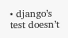• django’s test doesn’t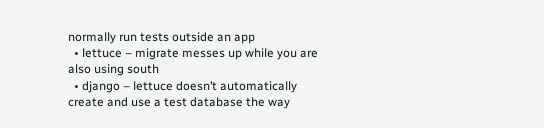normally run tests outside an app
  • lettuce – migrate messes up while you are also using south
  • django – lettuce doesn’t automatically create and use a test database the way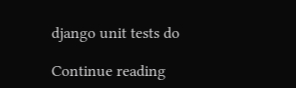django unit tests do

Continue reading